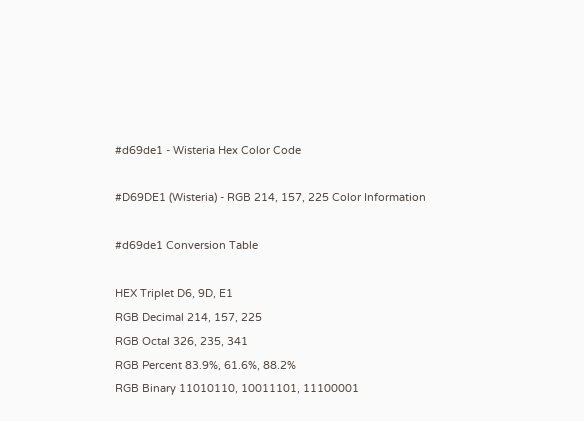#d69de1 - Wisteria Hex Color Code

#D69DE1 (Wisteria) - RGB 214, 157, 225 Color Information

#d69de1 Conversion Table

HEX Triplet D6, 9D, E1
RGB Decimal 214, 157, 225
RGB Octal 326, 235, 341
RGB Percent 83.9%, 61.6%, 88.2%
RGB Binary 11010110, 10011101, 11100001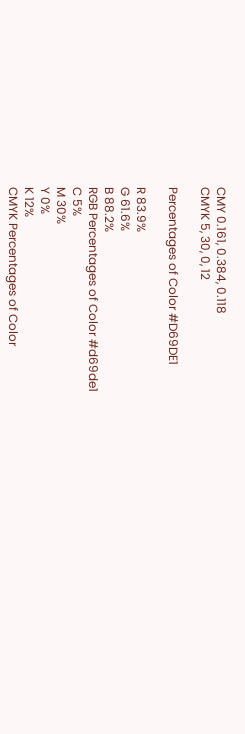CMY 0.161, 0.384, 0.118
CMYK 5, 30, 0, 12

Percentages of Color #D69DE1

R 83.9%
G 61.6%
B 88.2%
RGB Percentages of Color #d69de1
C 5%
M 30%
Y 0%
K 12%
CMYK Percentages of Color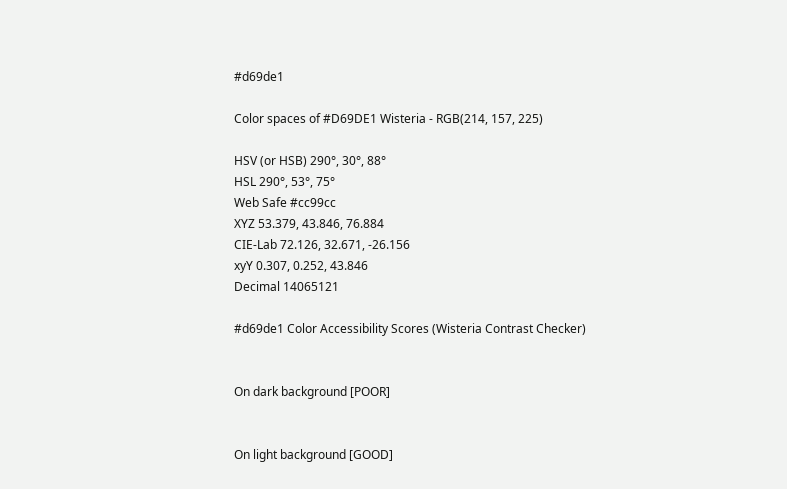#d69de1

Color spaces of #D69DE1 Wisteria - RGB(214, 157, 225)

HSV (or HSB) 290°, 30°, 88°
HSL 290°, 53°, 75°
Web Safe #cc99cc
XYZ 53.379, 43.846, 76.884
CIE-Lab 72.126, 32.671, -26.156
xyY 0.307, 0.252, 43.846
Decimal 14065121

#d69de1 Color Accessibility Scores (Wisteria Contrast Checker)


On dark background [POOR]


On light background [GOOD]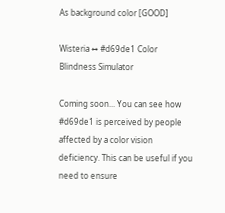As background color [GOOD]

Wisteria ↔ #d69de1 Color Blindness Simulator

Coming soon... You can see how #d69de1 is perceived by people affected by a color vision deficiency. This can be useful if you need to ensure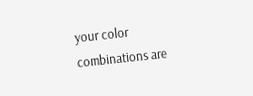your color combinations are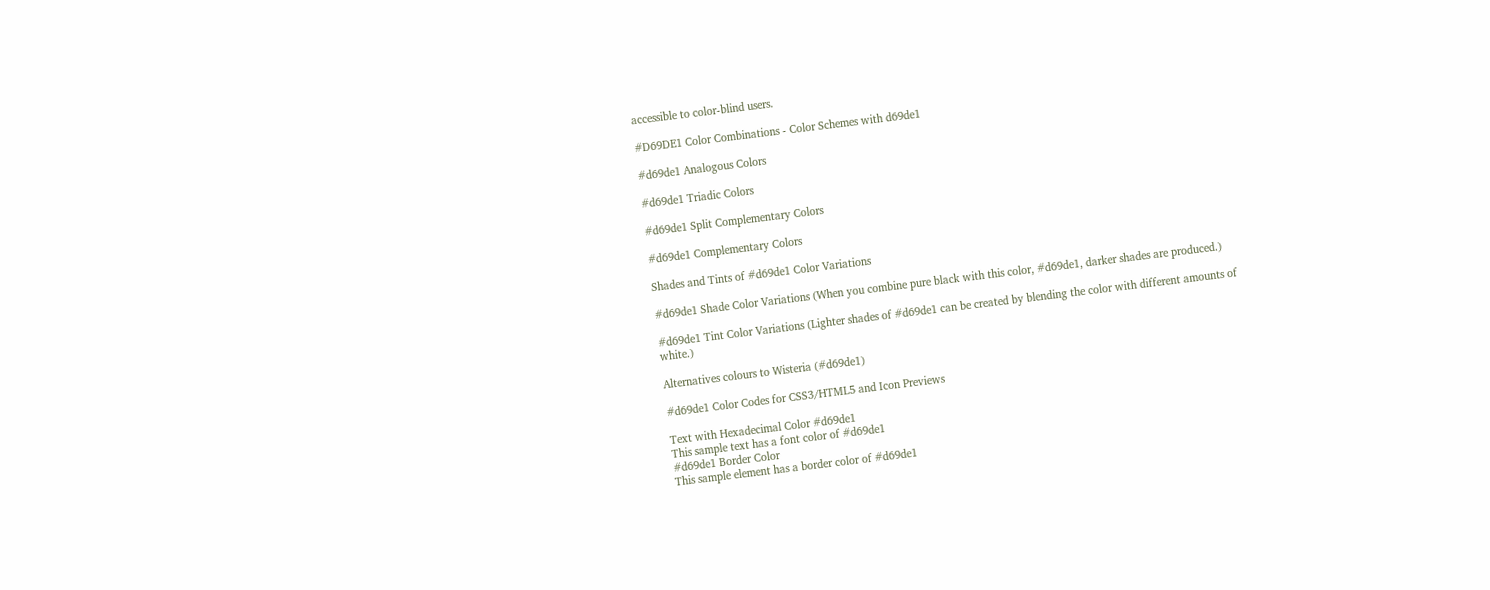accessible to color-blind users.

#D69DE1 Color Combinations - Color Schemes with d69de1

#d69de1 Analogous Colors

#d69de1 Triadic Colors

#d69de1 Split Complementary Colors

#d69de1 Complementary Colors

Shades and Tints of #d69de1 Color Variations

#d69de1 Shade Color Variations (When you combine pure black with this color, #d69de1, darker shades are produced.)

#d69de1 Tint Color Variations (Lighter shades of #d69de1 can be created by blending the color with different amounts of white.)

Alternatives colours to Wisteria (#d69de1)

#d69de1 Color Codes for CSS3/HTML5 and Icon Previews

Text with Hexadecimal Color #d69de1
This sample text has a font color of #d69de1
#d69de1 Border Color
This sample element has a border color of #d69de1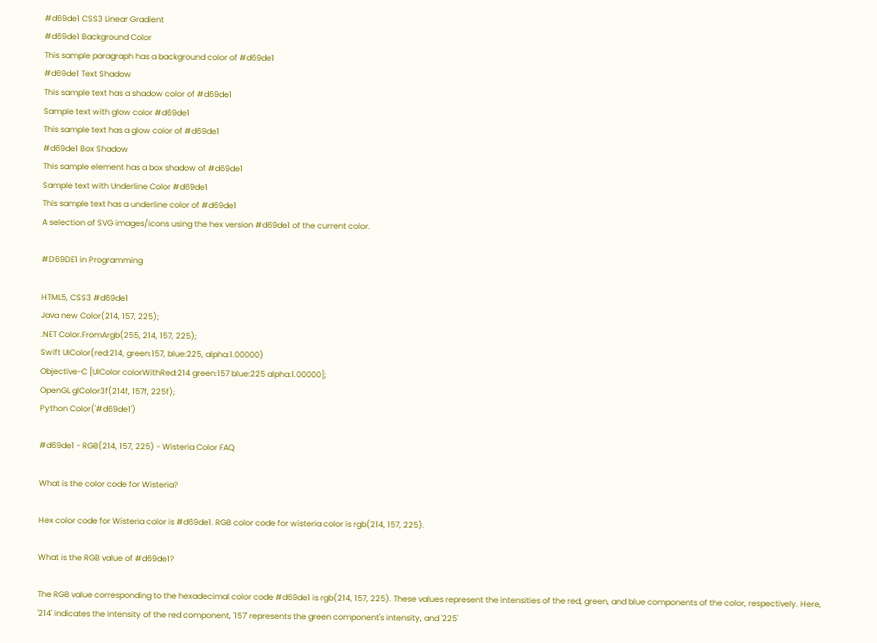#d69de1 CSS3 Linear Gradient
#d69de1 Background Color
This sample paragraph has a background color of #d69de1
#d69de1 Text Shadow
This sample text has a shadow color of #d69de1
Sample text with glow color #d69de1
This sample text has a glow color of #d69de1
#d69de1 Box Shadow
This sample element has a box shadow of #d69de1
Sample text with Underline Color #d69de1
This sample text has a underline color of #d69de1
A selection of SVG images/icons using the hex version #d69de1 of the current color.

#D69DE1 in Programming

HTML5, CSS3 #d69de1
Java new Color(214, 157, 225);
.NET Color.FromArgb(255, 214, 157, 225);
Swift UIColor(red:214, green:157, blue:225, alpha:1.00000)
Objective-C [UIColor colorWithRed:214 green:157 blue:225 alpha:1.00000];
OpenGL glColor3f(214f, 157f, 225f);
Python Color('#d69de1')

#d69de1 - RGB(214, 157, 225) - Wisteria Color FAQ

What is the color code for Wisteria?

Hex color code for Wisteria color is #d69de1. RGB color code for wisteria color is rgb(214, 157, 225).

What is the RGB value of #d69de1?

The RGB value corresponding to the hexadecimal color code #d69de1 is rgb(214, 157, 225). These values represent the intensities of the red, green, and blue components of the color, respectively. Here, '214' indicates the intensity of the red component, '157' represents the green component's intensity, and '225'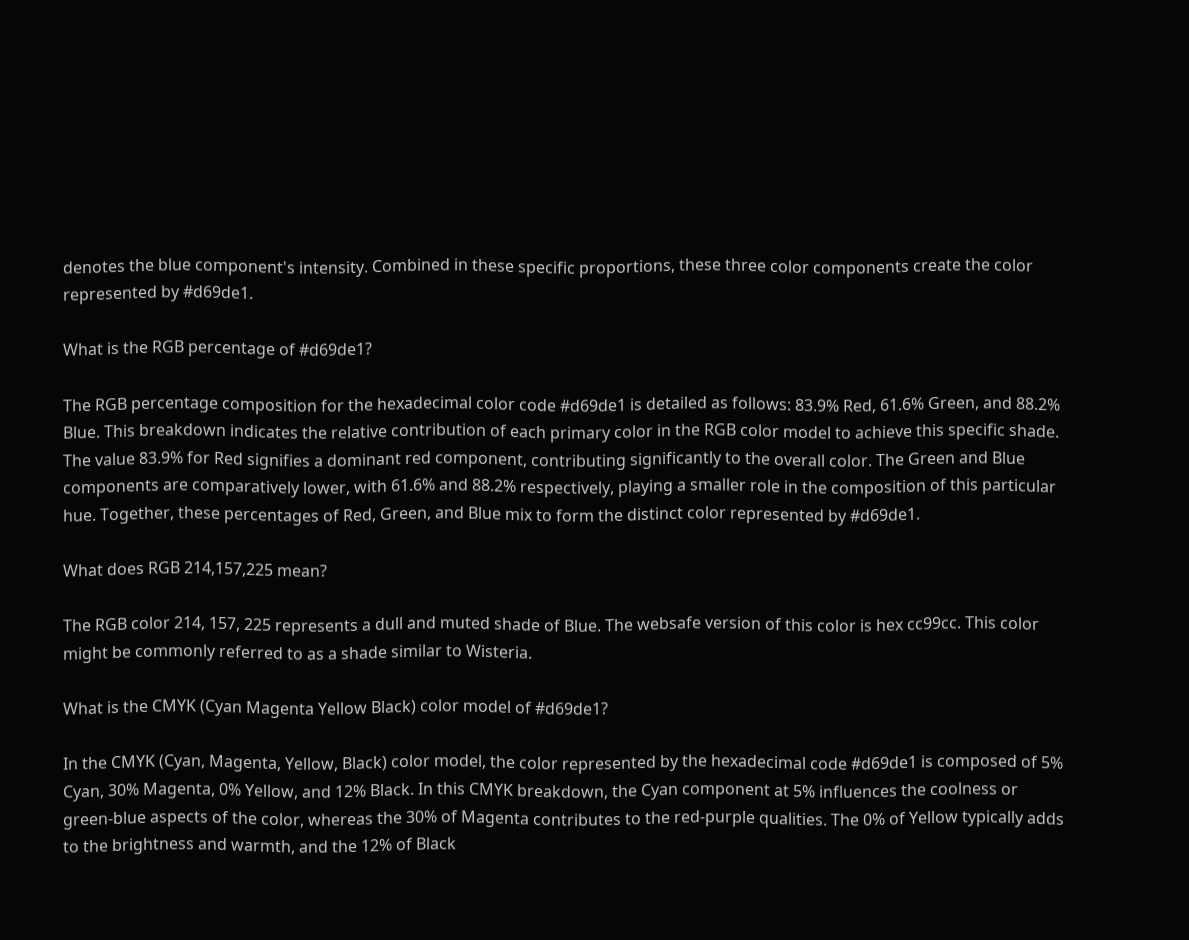denotes the blue component's intensity. Combined in these specific proportions, these three color components create the color represented by #d69de1.

What is the RGB percentage of #d69de1?

The RGB percentage composition for the hexadecimal color code #d69de1 is detailed as follows: 83.9% Red, 61.6% Green, and 88.2% Blue. This breakdown indicates the relative contribution of each primary color in the RGB color model to achieve this specific shade. The value 83.9% for Red signifies a dominant red component, contributing significantly to the overall color. The Green and Blue components are comparatively lower, with 61.6% and 88.2% respectively, playing a smaller role in the composition of this particular hue. Together, these percentages of Red, Green, and Blue mix to form the distinct color represented by #d69de1.

What does RGB 214,157,225 mean?

The RGB color 214, 157, 225 represents a dull and muted shade of Blue. The websafe version of this color is hex cc99cc. This color might be commonly referred to as a shade similar to Wisteria.

What is the CMYK (Cyan Magenta Yellow Black) color model of #d69de1?

In the CMYK (Cyan, Magenta, Yellow, Black) color model, the color represented by the hexadecimal code #d69de1 is composed of 5% Cyan, 30% Magenta, 0% Yellow, and 12% Black. In this CMYK breakdown, the Cyan component at 5% influences the coolness or green-blue aspects of the color, whereas the 30% of Magenta contributes to the red-purple qualities. The 0% of Yellow typically adds to the brightness and warmth, and the 12% of Black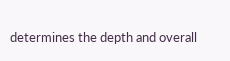determines the depth and overall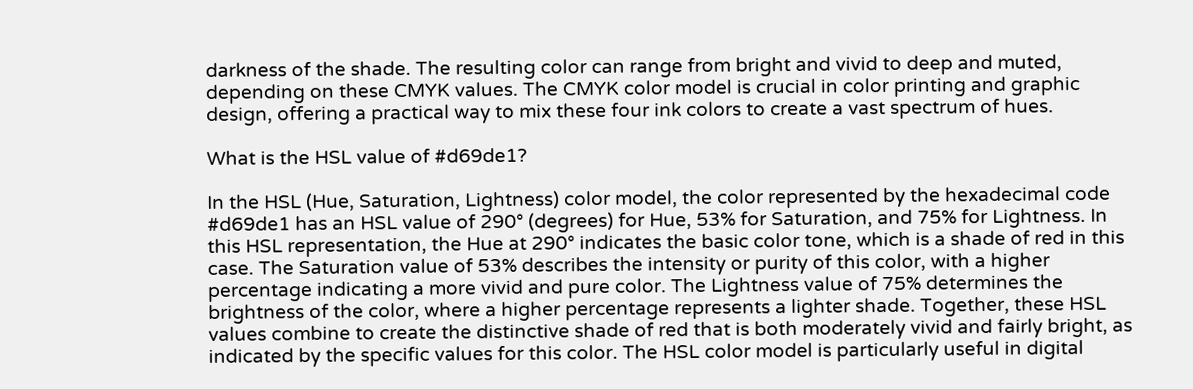darkness of the shade. The resulting color can range from bright and vivid to deep and muted, depending on these CMYK values. The CMYK color model is crucial in color printing and graphic design, offering a practical way to mix these four ink colors to create a vast spectrum of hues.

What is the HSL value of #d69de1?

In the HSL (Hue, Saturation, Lightness) color model, the color represented by the hexadecimal code #d69de1 has an HSL value of 290° (degrees) for Hue, 53% for Saturation, and 75% for Lightness. In this HSL representation, the Hue at 290° indicates the basic color tone, which is a shade of red in this case. The Saturation value of 53% describes the intensity or purity of this color, with a higher percentage indicating a more vivid and pure color. The Lightness value of 75% determines the brightness of the color, where a higher percentage represents a lighter shade. Together, these HSL values combine to create the distinctive shade of red that is both moderately vivid and fairly bright, as indicated by the specific values for this color. The HSL color model is particularly useful in digital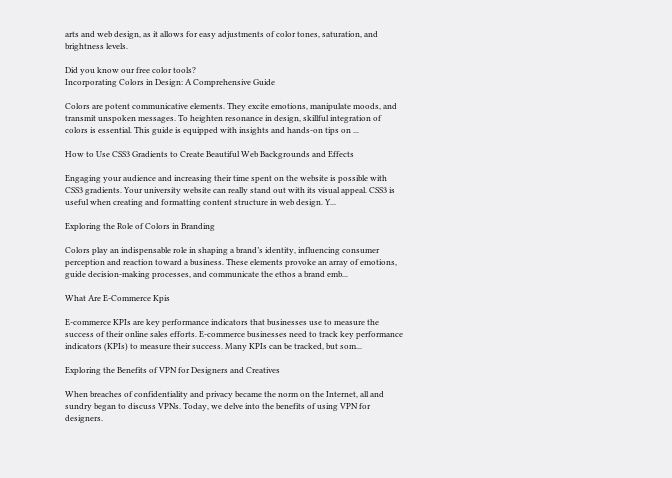arts and web design, as it allows for easy adjustments of color tones, saturation, and brightness levels.

Did you know our free color tools?
Incorporating Colors in Design: A Comprehensive Guide

Colors are potent communicative elements. They excite emotions, manipulate moods, and transmit unspoken messages. To heighten resonance in design, skillful integration of colors is essential. This guide is equipped with insights and hands-on tips on ...

How to Use CSS3 Gradients to Create Beautiful Web Backgrounds and Effects

Engaging your audience and increasing their time spent on the website is possible with CSS3 gradients. Your university website can really stand out with its visual appeal. CSS3 is useful when creating and formatting content structure in web design. Y...

Exploring the Role of Colors in Branding

Colors play an indispensable role in shaping a brand’s identity, influencing consumer perception and reaction toward a business. These elements provoke an array of emotions, guide decision-making processes, and communicate the ethos a brand emb...

What Are E-Commerce Kpis

E-commerce KPIs are key performance indicators that businesses use to measure the success of their online sales efforts. E-commerce businesses need to track key performance indicators (KPIs) to measure their success. Many KPIs can be tracked, but som...

Exploring the Benefits of VPN for Designers and Creatives

When breaches of confidentiality and privacy became the norm on the Internet, all and sundry began to discuss VPNs. Today, we delve into the benefits of using VPN for designers.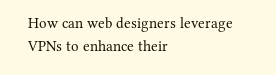How can web designers leverage VPNs to enhance their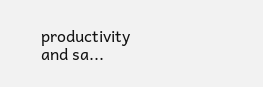productivity and sa...